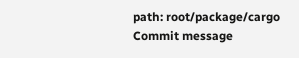path: root/package/cargo
Commit message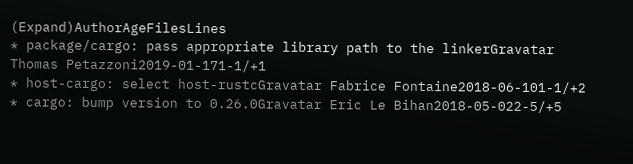(Expand)AuthorAgeFilesLines
* package/cargo: pass appropriate library path to the linkerGravatar Thomas Petazzoni2019-01-171-1/+1
* host-cargo: select host-rustcGravatar Fabrice Fontaine2018-06-101-1/+2
* cargo: bump version to 0.26.0Gravatar Eric Le Bihan2018-05-022-5/+5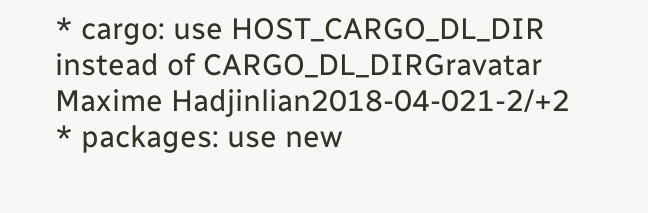* cargo: use HOST_CARGO_DL_DIR instead of CARGO_DL_DIRGravatar Maxime Hadjinlian2018-04-021-2/+2
* packages: use new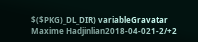$($PKG)_DL_DIR) variableGravatar Maxime Hadjinlian2018-04-021-2/+2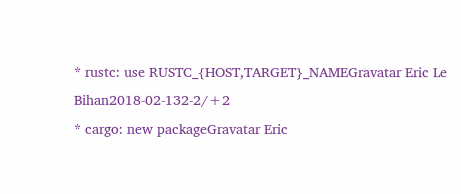* rustc: use RUSTC_{HOST,TARGET}_NAMEGravatar Eric Le Bihan2018-02-132-2/+2
* cargo: new packageGravatar Eric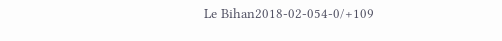Le Bihan2018-02-054-0/+109